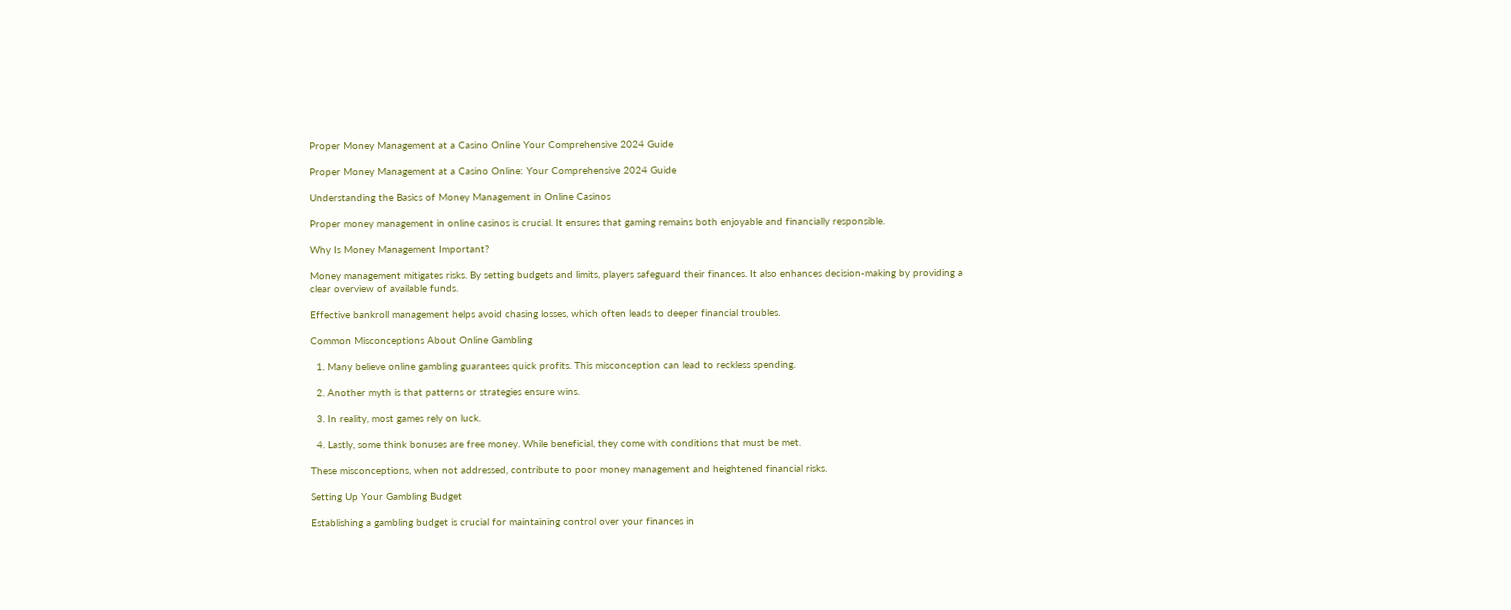Proper Money Management at a Casino Online Your Comprehensive 2024 Guide

Proper Money Management at a Casino Online: Your Comprehensive 2024 Guide

Understanding the Basics of Money Management in Online Casinos

Proper money management in online casinos is crucial. It ensures that gaming remains both enjoyable and financially responsible.

Why Is Money Management Important?

Money management mitigates risks. By setting budgets and limits, players safeguard their finances. It also enhances decision-making by providing a clear overview of available funds.

Effective bankroll management helps avoid chasing losses, which often leads to deeper financial troubles.

Common Misconceptions About Online Gambling

  1. Many believe online gambling guarantees quick profits. This misconception can lead to reckless spending.

  2. Another myth is that patterns or strategies ensure wins.

  3. In reality, most games rely on luck.

  4. Lastly, some think bonuses are free money. While beneficial, they come with conditions that must be met.

These misconceptions, when not addressed, contribute to poor money management and heightened financial risks.

Setting Up Your Gambling Budget

Establishing a gambling budget is crucial for maintaining control over your finances in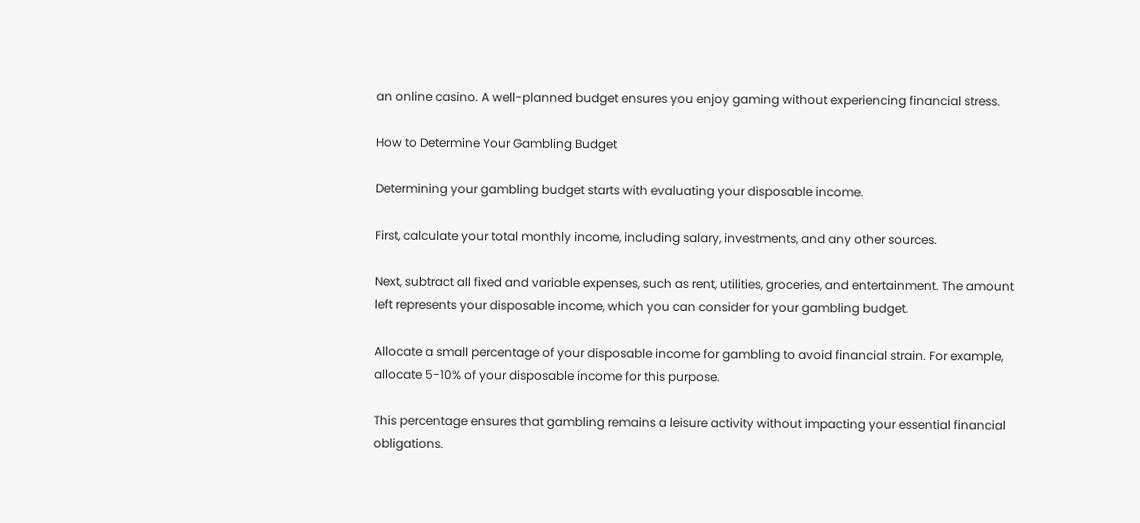an online casino. A well-planned budget ensures you enjoy gaming without experiencing financial stress.

How to Determine Your Gambling Budget

Determining your gambling budget starts with evaluating your disposable income.

First, calculate your total monthly income, including salary, investments, and any other sources.

Next, subtract all fixed and variable expenses, such as rent, utilities, groceries, and entertainment. The amount left represents your disposable income, which you can consider for your gambling budget.

Allocate a small percentage of your disposable income for gambling to avoid financial strain. For example, allocate 5-10% of your disposable income for this purpose.

This percentage ensures that gambling remains a leisure activity without impacting your essential financial obligations.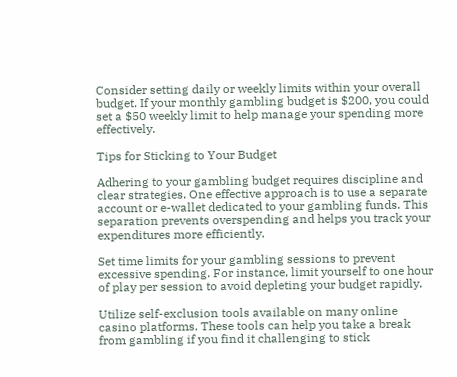Consider setting daily or weekly limits within your overall budget. If your monthly gambling budget is $200, you could set a $50 weekly limit to help manage your spending more effectively.

Tips for Sticking to Your Budget

Adhering to your gambling budget requires discipline and clear strategies. One effective approach is to use a separate account or e-wallet dedicated to your gambling funds. This separation prevents overspending and helps you track your expenditures more efficiently.

Set time limits for your gambling sessions to prevent excessive spending. For instance, limit yourself to one hour of play per session to avoid depleting your budget rapidly.

Utilize self-exclusion tools available on many online casino platforms. These tools can help you take a break from gambling if you find it challenging to stick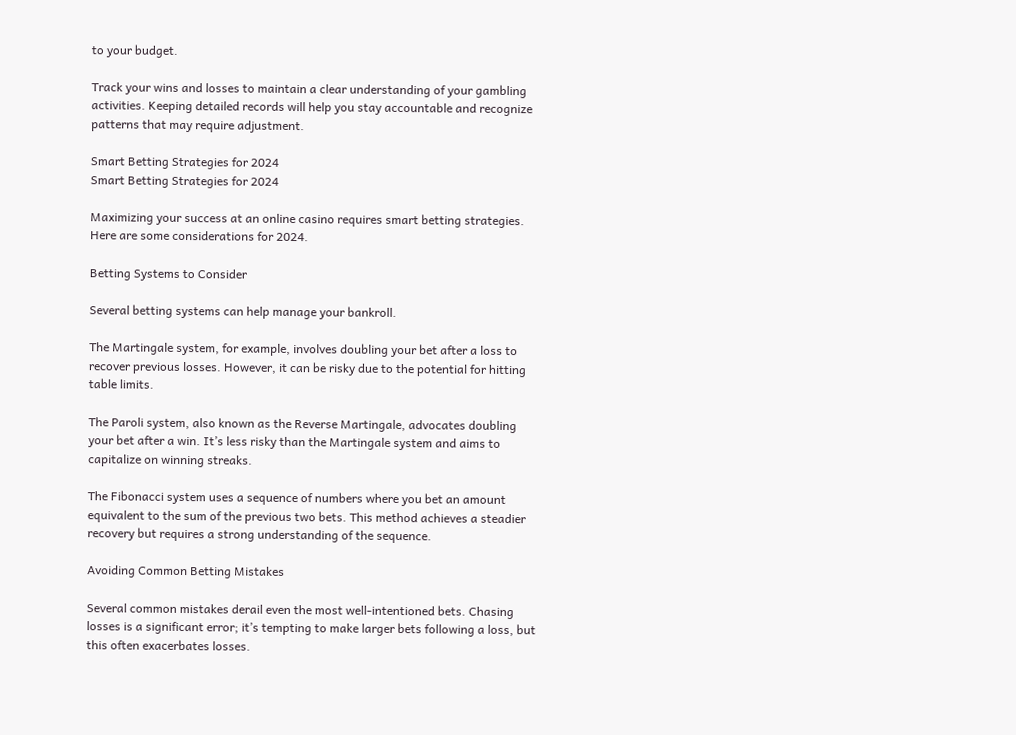to your budget.

Track your wins and losses to maintain a clear understanding of your gambling activities. Keeping detailed records will help you stay accountable and recognize patterns that may require adjustment.

Smart Betting Strategies for 2024
Smart Betting Strategies for 2024

Maximizing your success at an online casino requires smart betting strategies. Here are some considerations for 2024.

Betting Systems to Consider

Several betting systems can help manage your bankroll.

The Martingale system, for example, involves doubling your bet after a loss to recover previous losses. However, it can be risky due to the potential for hitting table limits.

The Paroli system, also known as the Reverse Martingale, advocates doubling your bet after a win. It’s less risky than the Martingale system and aims to capitalize on winning streaks.

The Fibonacci system uses a sequence of numbers where you bet an amount equivalent to the sum of the previous two bets. This method achieves a steadier recovery but requires a strong understanding of the sequence.

Avoiding Common Betting Mistakes

Several common mistakes derail even the most well-intentioned bets. Chasing losses is a significant error; it’s tempting to make larger bets following a loss, but this often exacerbates losses.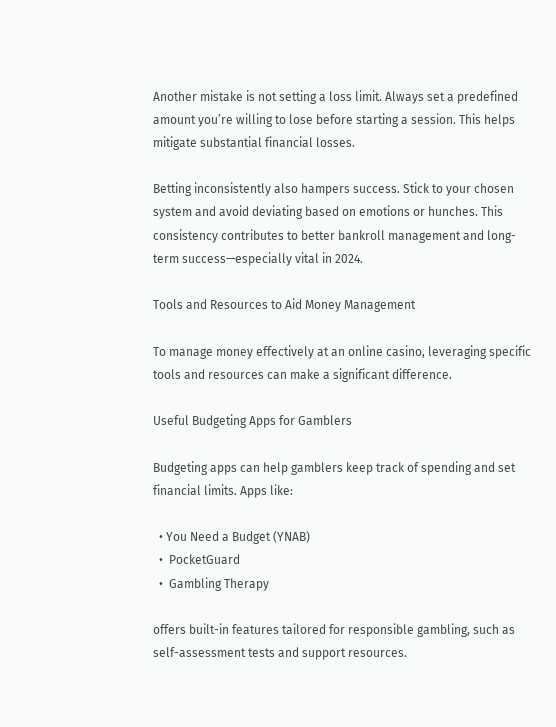Another mistake is not setting a loss limit. Always set a predefined amount you’re willing to lose before starting a session. This helps mitigate substantial financial losses.

Betting inconsistently also hampers success. Stick to your chosen system and avoid deviating based on emotions or hunches. This consistency contributes to better bankroll management and long-term success—especially vital in 2024.

Tools and Resources to Aid Money Management

To manage money effectively at an online casino, leveraging specific tools and resources can make a significant difference.

Useful Budgeting Apps for Gamblers

Budgeting apps can help gamblers keep track of spending and set financial limits. Apps like:

  • You Need a Budget (YNAB)
  •  PocketGuard
  •  Gambling Therapy

offers built-in features tailored for responsible gambling, such as self-assessment tests and support resources.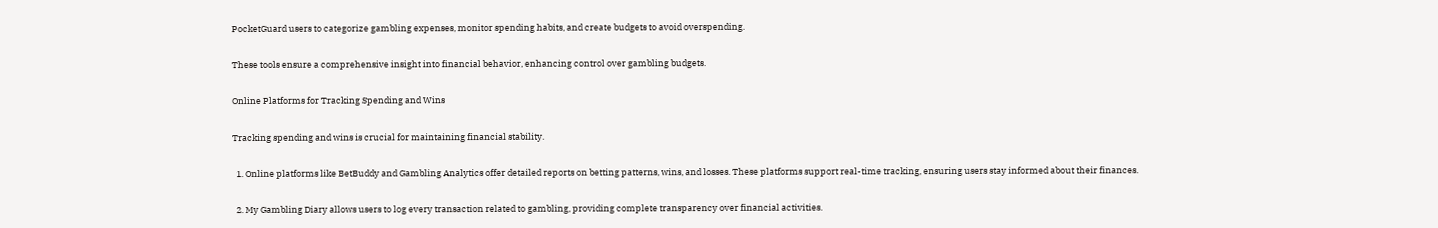PocketGuard users to categorize gambling expenses, monitor spending habits, and create budgets to avoid overspending.

These tools ensure a comprehensive insight into financial behavior, enhancing control over gambling budgets.

Online Platforms for Tracking Spending and Wins

Tracking spending and wins is crucial for maintaining financial stability.

  1. Online platforms like BetBuddy and Gambling Analytics offer detailed reports on betting patterns, wins, and losses. These platforms support real-time tracking, ensuring users stay informed about their finances.

  2. My Gambling Diary allows users to log every transaction related to gambling, providing complete transparency over financial activities.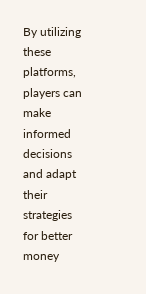By utilizing these platforms, players can make informed decisions and adapt their strategies for better money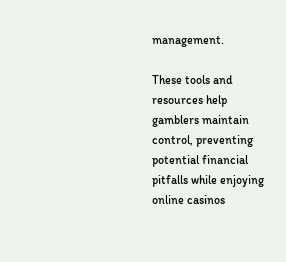management.

These tools and resources help gamblers maintain control, preventing potential financial pitfalls while enjoying online casinos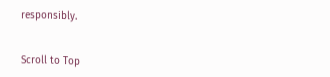responsibly.


Scroll to Top